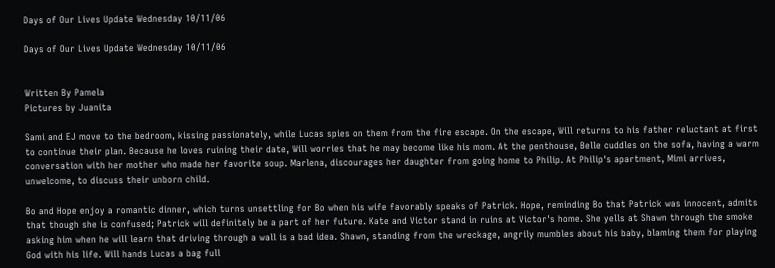Days of Our Lives Update Wednesday 10/11/06

Days of Our Lives Update Wednesday 10/11/06


Written By Pamela
Pictures by Juanita

Sami and EJ move to the bedroom, kissing passionately, while Lucas spies on them from the fire escape. On the escape, Will returns to his father reluctant at first to continue their plan. Because he loves ruining their date, Will worries that he may become like his mom. At the penthouse, Belle cuddles on the sofa, having a warm conversation with her mother who made her favorite soup. Marlena, discourages her daughter from going home to Philip. At Philip's apartment, Mimi arrives, unwelcome, to discuss their unborn child.

Bo and Hope enjoy a romantic dinner, which turns unsettling for Bo when his wife favorably speaks of Patrick. Hope, reminding Bo that Patrick was innocent, admits that though she is confused; Patrick will definitely be a part of her future. Kate and Victor stand in ruins at Victor's home. She yells at Shawn through the smoke asking him when he will learn that driving through a wall is a bad idea. Shawn, standing from the wreckage, angrily mumbles about his baby, blaming them for playing God with his life. Will hands Lucas a bag full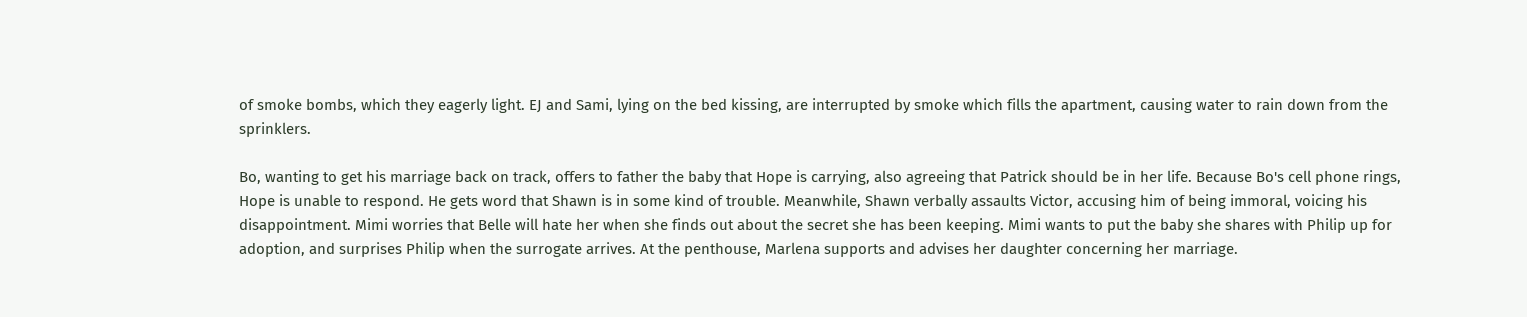of smoke bombs, which they eagerly light. EJ and Sami, lying on the bed kissing, are interrupted by smoke which fills the apartment, causing water to rain down from the sprinklers.

Bo, wanting to get his marriage back on track, offers to father the baby that Hope is carrying, also agreeing that Patrick should be in her life. Because Bo's cell phone rings, Hope is unable to respond. He gets word that Shawn is in some kind of trouble. Meanwhile, Shawn verbally assaults Victor, accusing him of being immoral, voicing his disappointment. Mimi worries that Belle will hate her when she finds out about the secret she has been keeping. Mimi wants to put the baby she shares with Philip up for adoption, and surprises Philip when the surrogate arrives. At the penthouse, Marlena supports and advises her daughter concerning her marriage.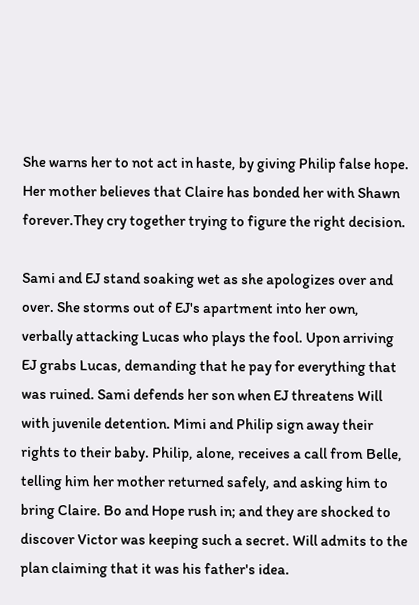She warns her to not act in haste, by giving Philip false hope. Her mother believes that Claire has bonded her with Shawn forever.They cry together trying to figure the right decision.

Sami and EJ stand soaking wet as she apologizes over and over. She storms out of EJ's apartment into her own, verbally attacking Lucas who plays the fool. Upon arriving EJ grabs Lucas, demanding that he pay for everything that was ruined. Sami defends her son when EJ threatens Will with juvenile detention. Mimi and Philip sign away their rights to their baby. Philip, alone, receives a call from Belle, telling him her mother returned safely, and asking him to bring Claire. Bo and Hope rush in; and they are shocked to discover Victor was keeping such a secret. Will admits to the plan claiming that it was his father's idea.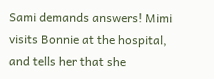Sami demands answers! Mimi visits Bonnie at the hospital, and tells her that she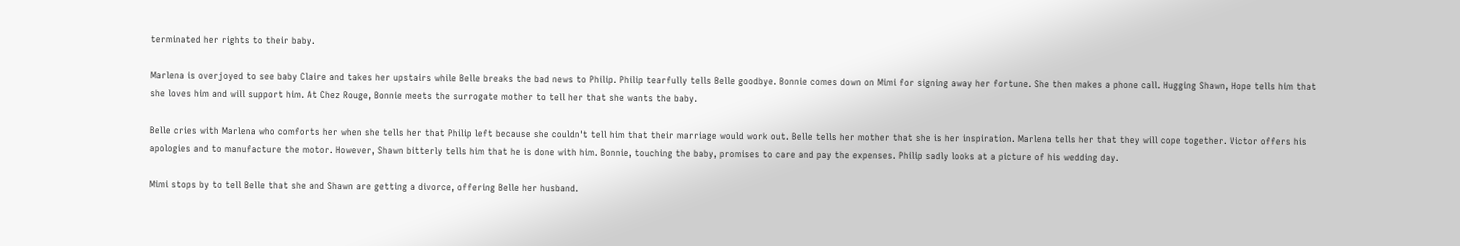terminated her rights to their baby.

Marlena is overjoyed to see baby Claire and takes her upstairs while Belle breaks the bad news to Philip. Philip tearfully tells Belle goodbye. Bonnie comes down on Mimi for signing away her fortune. She then makes a phone call. Hugging Shawn, Hope tells him that she loves him and will support him. At Chez Rouge, Bonnie meets the surrogate mother to tell her that she wants the baby.

Belle cries with Marlena who comforts her when she tells her that Philip left because she couldn't tell him that their marriage would work out. Belle tells her mother that she is her inspiration. Marlena tells her that they will cope together. Victor offers his apologies and to manufacture the motor. However, Shawn bitterly tells him that he is done with him. Bonnie, touching the baby, promises to care and pay the expenses. Philip sadly looks at a picture of his wedding day.

Mimi stops by to tell Belle that she and Shawn are getting a divorce, offering Belle her husband.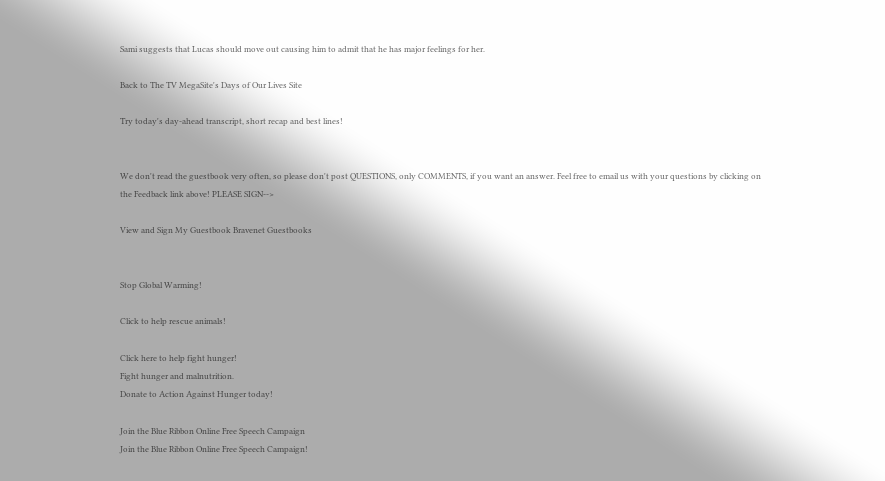Sami suggests that Lucas should move out causing him to admit that he has major feelings for her.

Back to The TV MegaSite's Days of Our Lives Site

Try today's day-ahead transcript, short recap and best lines!


We don't read the guestbook very often, so please don't post QUESTIONS, only COMMENTS, if you want an answer. Feel free to email us with your questions by clicking on the Feedback link above! PLEASE SIGN-->

View and Sign My Guestbook Bravenet Guestbooks


Stop Global Warming!

Click to help rescue animals!

Click here to help fight hunger!
Fight hunger and malnutrition.
Donate to Action Against Hunger today!

Join the Blue Ribbon Online Free Speech Campaign
Join the Blue Ribbon Online Free Speech Campaign!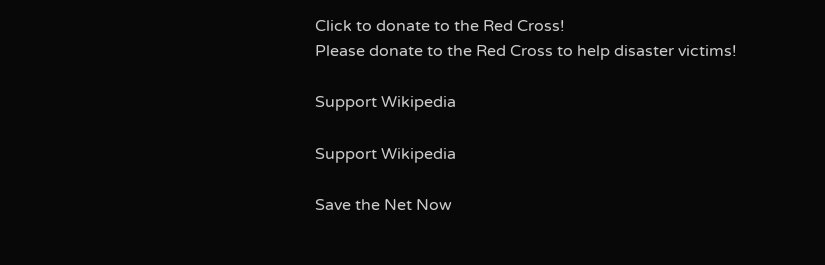Click to donate to the Red Cross!
Please donate to the Red Cross to help disaster victims!

Support Wikipedia

Support Wikipedia

Save the Net Now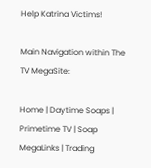Help Katrina Victims!

Main Navigation within The TV MegaSite:

Home | Daytime Soaps | Primetime TV | Soap MegaLinks | Trading